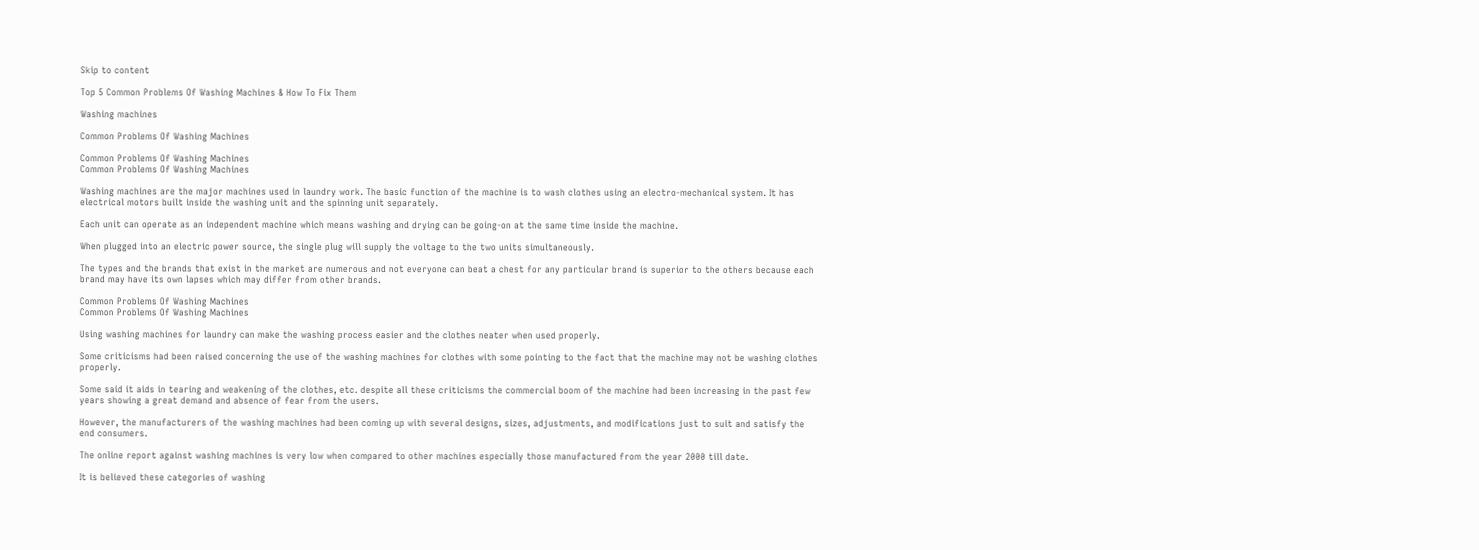Skip to content

Top 5 Common Problems Of Washing Machines & How To Fix Them

Washing machines

Common Problems Of Washing Machines

Common Problems Of Washing Machines
Common Problems Of Washing Machines

Washing machines are the major machines used in laundry work. The basic function of the machine is to wash clothes using an electro-mechanical system. It has electrical motors built inside the washing unit and the spinning unit separately.

Each unit can operate as an independent machine which means washing and drying can be going-on at the same time inside the machine.

When plugged into an electric power source, the single plug will supply the voltage to the two units simultaneously.

The types and the brands that exist in the market are numerous and not everyone can beat a chest for any particular brand is superior to the others because each brand may have its own lapses which may differ from other brands.

Common Problems Of Washing Machines
Common Problems Of Washing Machines

Using washing machines for laundry can make the washing process easier and the clothes neater when used properly.

Some criticisms had been raised concerning the use of the washing machines for clothes with some pointing to the fact that the machine may not be washing clothes properly.

Some said it aids in tearing and weakening of the clothes, etc. despite all these criticisms the commercial boom of the machine had been increasing in the past few years showing a great demand and absence of fear from the users.

However, the manufacturers of the washing machines had been coming up with several designs, sizes, adjustments, and modifications just to suit and satisfy the end consumers.

The online report against washing machines is very low when compared to other machines especially those manufactured from the year 2000 till date.

It is believed these categories of washing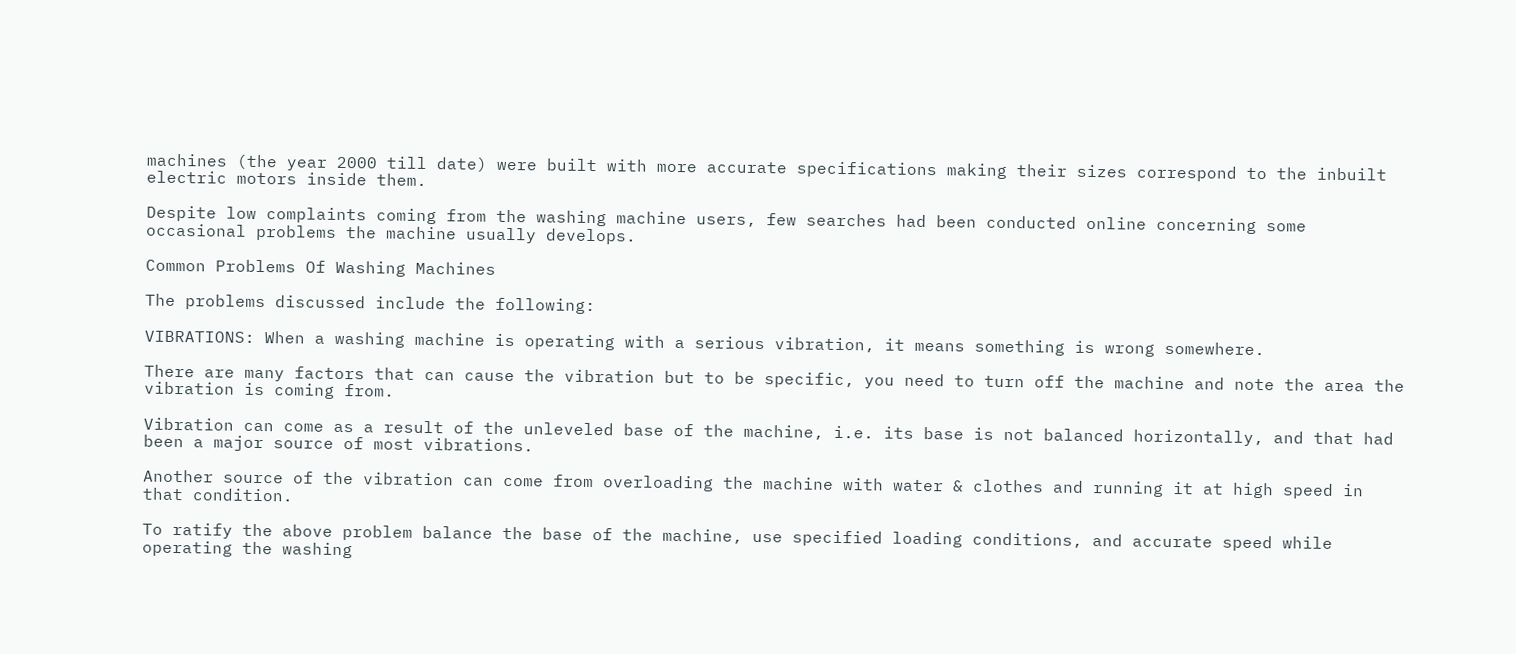machines (the year 2000 till date) were built with more accurate specifications making their sizes correspond to the inbuilt electric motors inside them.

Despite low complaints coming from the washing machine users, few searches had been conducted online concerning some occasional problems the machine usually develops.

Common Problems Of Washing Machines

The problems discussed include the following:

VIBRATIONS: When a washing machine is operating with a serious vibration, it means something is wrong somewhere.

There are many factors that can cause the vibration but to be specific, you need to turn off the machine and note the area the vibration is coming from.

Vibration can come as a result of the unleveled base of the machine, i.e. its base is not balanced horizontally, and that had been a major source of most vibrations.

Another source of the vibration can come from overloading the machine with water & clothes and running it at high speed in that condition.

To ratify the above problem balance the base of the machine, use specified loading conditions, and accurate speed while operating the washing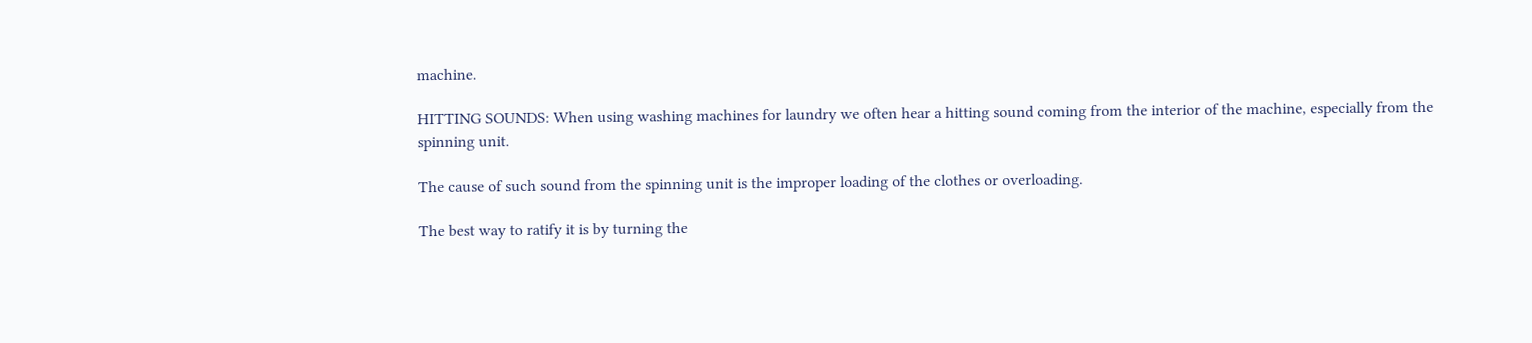machine.

HITTING SOUNDS: When using washing machines for laundry we often hear a hitting sound coming from the interior of the machine, especially from the spinning unit.

The cause of such sound from the spinning unit is the improper loading of the clothes or overloading.

The best way to ratify it is by turning the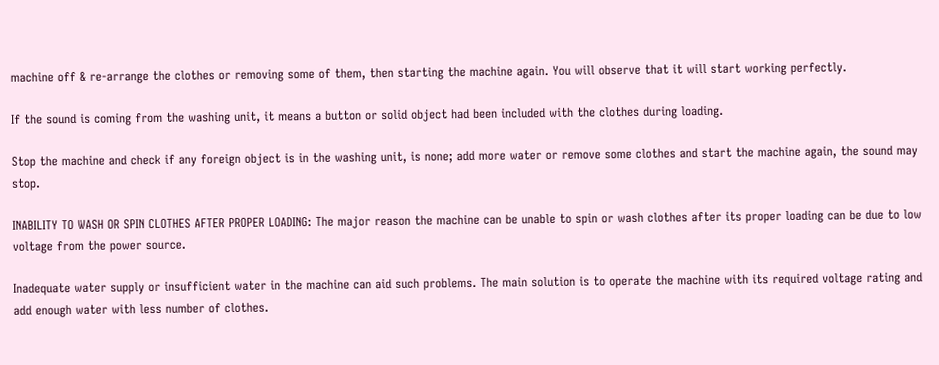machine off & re-arrange the clothes or removing some of them, then starting the machine again. You will observe that it will start working perfectly.

If the sound is coming from the washing unit, it means a button or solid object had been included with the clothes during loading.

Stop the machine and check if any foreign object is in the washing unit, is none; add more water or remove some clothes and start the machine again, the sound may stop.

INABILITY TO WASH OR SPIN CLOTHES AFTER PROPER LOADING: The major reason the machine can be unable to spin or wash clothes after its proper loading can be due to low voltage from the power source.

Inadequate water supply or insufficient water in the machine can aid such problems. The main solution is to operate the machine with its required voltage rating and add enough water with less number of clothes.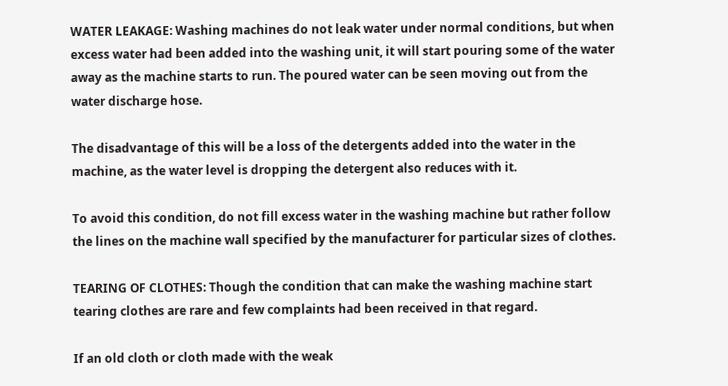WATER LEAKAGE: Washing machines do not leak water under normal conditions, but when excess water had been added into the washing unit, it will start pouring some of the water away as the machine starts to run. The poured water can be seen moving out from the water discharge hose.

The disadvantage of this will be a loss of the detergents added into the water in the machine, as the water level is dropping the detergent also reduces with it.

To avoid this condition, do not fill excess water in the washing machine but rather follow the lines on the machine wall specified by the manufacturer for particular sizes of clothes.

TEARING OF CLOTHES: Though the condition that can make the washing machine start tearing clothes are rare and few complaints had been received in that regard.

If an old cloth or cloth made with the weak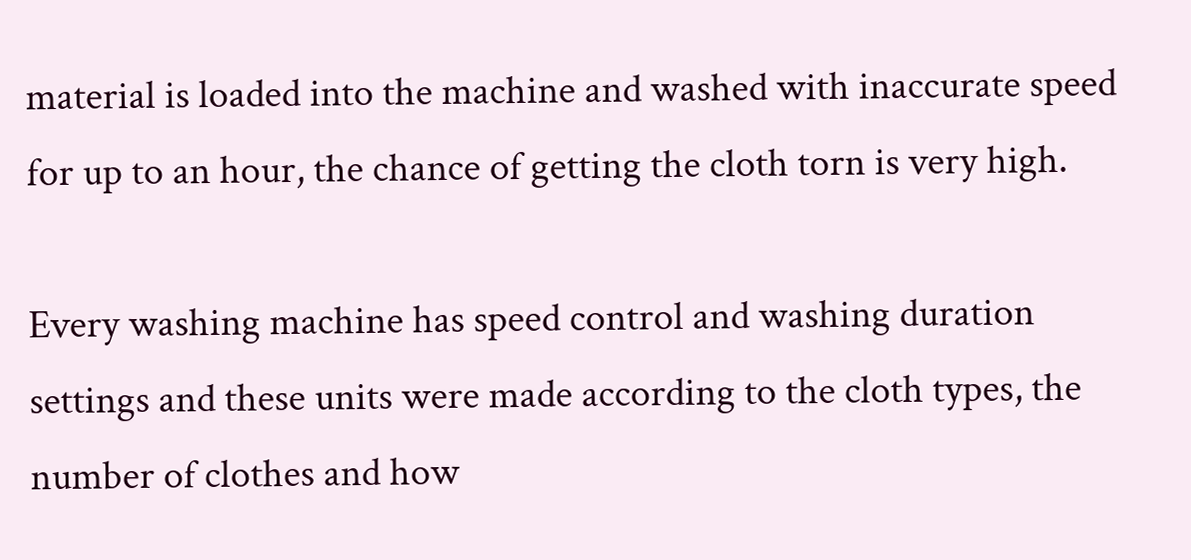material is loaded into the machine and washed with inaccurate speed for up to an hour, the chance of getting the cloth torn is very high.

Every washing machine has speed control and washing duration settings and these units were made according to the cloth types, the number of clothes and how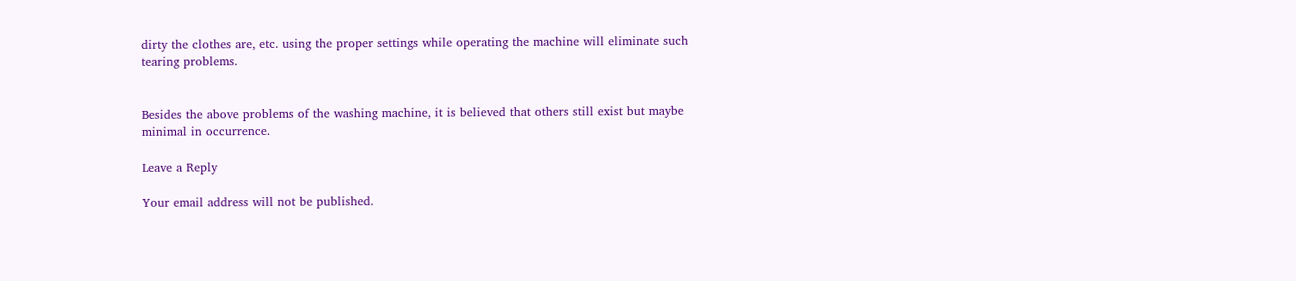dirty the clothes are, etc. using the proper settings while operating the machine will eliminate such tearing problems.


Besides the above problems of the washing machine, it is believed that others still exist but maybe minimal in occurrence.

Leave a Reply

Your email address will not be published.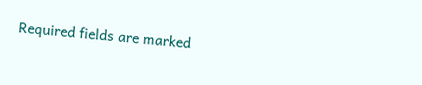Required fields are marked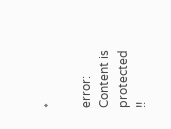*

error: Content is protected !!